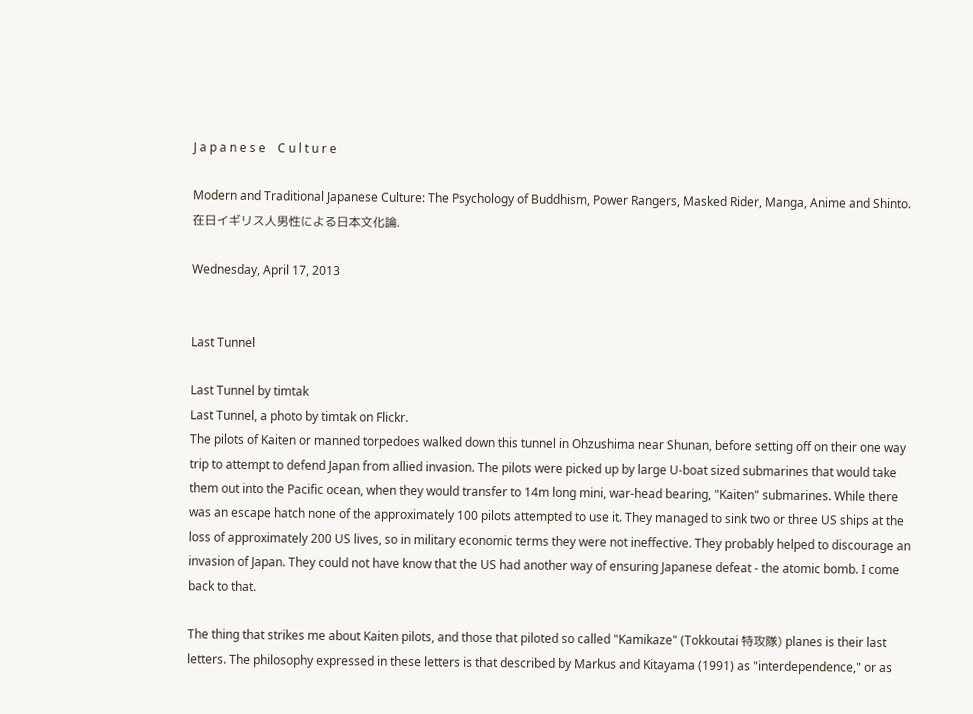J a p a n e s e    C u l t u r e

Modern and Traditional Japanese Culture: The Psychology of Buddhism, Power Rangers, Masked Rider, Manga, Anime and Shinto. 在日イギリス人男性による日本文化論.

Wednesday, April 17, 2013


Last Tunnel

Last Tunnel by timtak
Last Tunnel, a photo by timtak on Flickr.
The pilots of Kaiten or manned torpedoes walked down this tunnel in Ohzushima near Shunan, before setting off on their one way trip to attempt to defend Japan from allied invasion. The pilots were picked up by large U-boat sized submarines that would take them out into the Pacific ocean, when they would transfer to 14m long mini, war-head bearing, "Kaiten" submarines. While there was an escape hatch none of the approximately 100 pilots attempted to use it. They managed to sink two or three US ships at the loss of approximately 200 US lives, so in military economic terms they were not ineffective. They probably helped to discourage an invasion of Japan. They could not have know that the US had another way of ensuring Japanese defeat - the atomic bomb. I come back to that.

The thing that strikes me about Kaiten pilots, and those that piloted so called "Kamikaze" (Tokkoutai 特攻隊) planes is their last letters. The philosophy expressed in these letters is that described by Markus and Kitayama (1991) as "interdependence," or as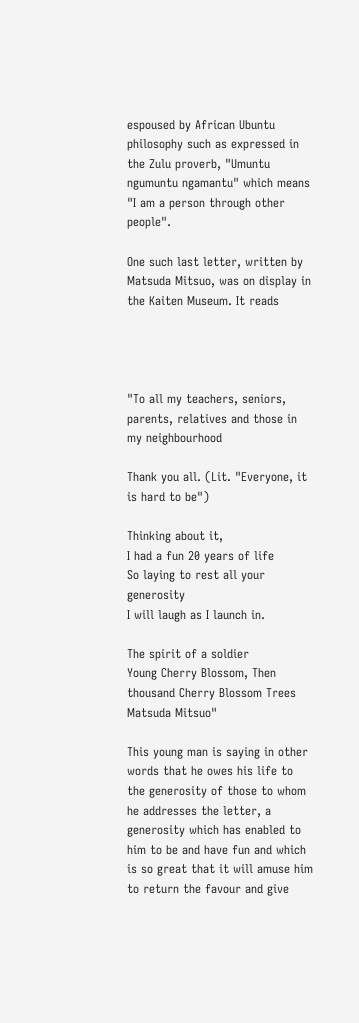espoused by African Ubuntu philosophy such as expressed in the Zulu proverb, "Umuntu ngumuntu ngamantu" which means "I am a person through other people".

One such last letter, written by Matsuda Mitsuo, was on display in the Kaiten Museum. It reads




"To all my teachers, seniors, parents, relatives and those in my neighbourhood

Thank you all. (Lit. "Everyone, it is hard to be")

Thinking about it,
I had a fun 20 years of life
So laying to rest all your generosity
I will laugh as I launch in.

The spirit of a soldier
Young Cherry Blossom, Then thousand Cherry Blossom Trees
Matsuda Mitsuo"

This young man is saying in other words that he owes his life to the generosity of those to whom he addresses the letter, a generosity which has enabled to him to be and have fun and which is so great that it will amuse him to return the favour and give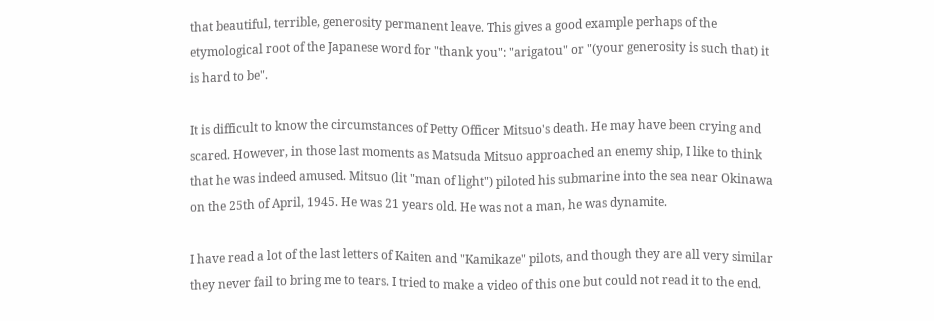that beautiful, terrible, generosity permanent leave. This gives a good example perhaps of the etymological root of the Japanese word for "thank you": "arigatou" or "(your generosity is such that) it is hard to be".

It is difficult to know the circumstances of Petty Officer Mitsuo's death. He may have been crying and scared. However, in those last moments as Matsuda Mitsuo approached an enemy ship, I like to think that he was indeed amused. Mitsuo (lit "man of light") piloted his submarine into the sea near Okinawa on the 25th of April, 1945. He was 21 years old. He was not a man, he was dynamite.

I have read a lot of the last letters of Kaiten and "Kamikaze" pilots, and though they are all very similar they never fail to bring me to tears. I tried to make a video of this one but could not read it to the end.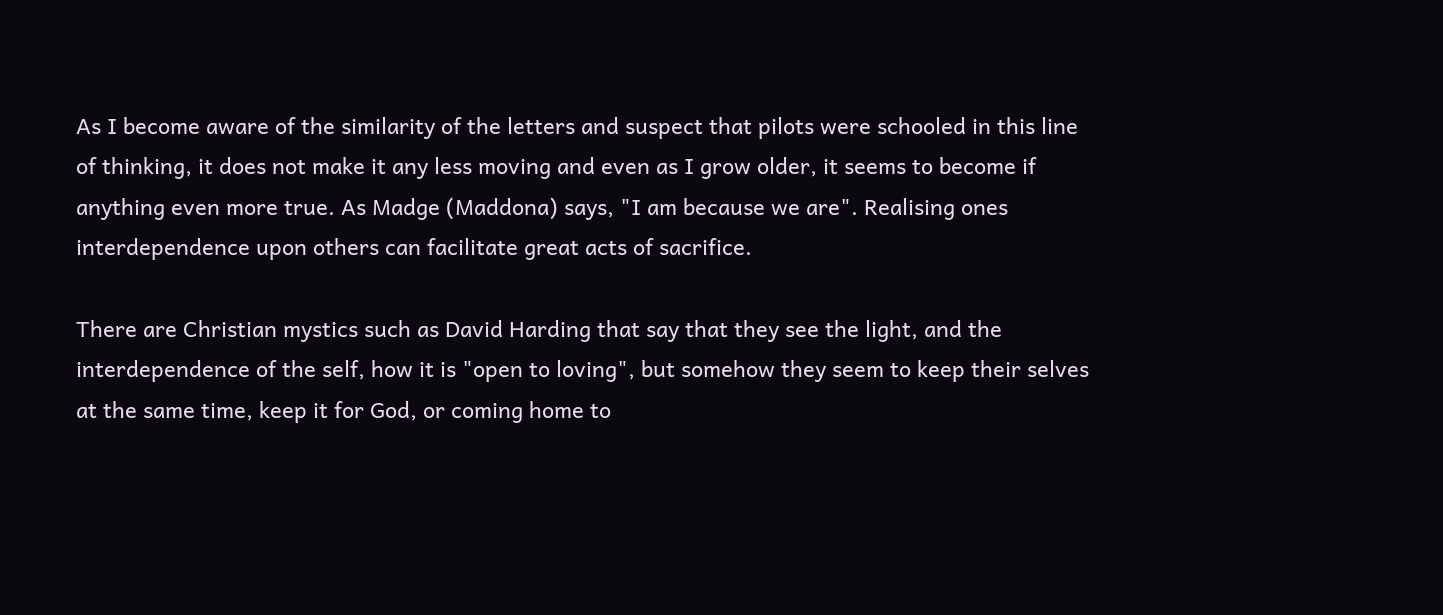As I become aware of the similarity of the letters and suspect that pilots were schooled in this line of thinking, it does not make it any less moving and even as I grow older, it seems to become if anything even more true. As Madge (Maddona) says, "I am because we are". Realising ones interdependence upon others can facilitate great acts of sacrifice.

There are Christian mystics such as David Harding that say that they see the light, and the interdependence of the self, how it is "open to loving", but somehow they seem to keep their selves at the same time, keep it for God, or coming home to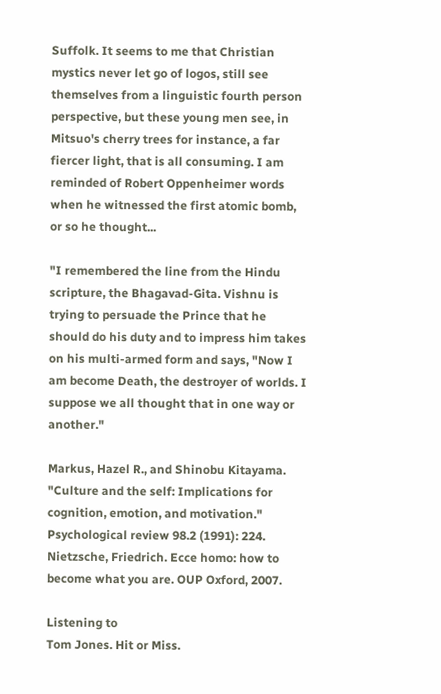Suffolk. It seems to me that Christian mystics never let go of logos, still see themselves from a linguistic fourth person perspective, but these young men see, in Mitsuo's cherry trees for instance, a far fiercer light, that is all consuming. I am reminded of Robert Oppenheimer words when he witnessed the first atomic bomb, or so he thought...

"I remembered the line from the Hindu scripture, the Bhagavad-Gita. Vishnu is trying to persuade the Prince that he should do his duty and to impress him takes on his multi-armed form and says, "Now I am become Death, the destroyer of worlds. I suppose we all thought that in one way or another."

Markus, Hazel R., and Shinobu Kitayama. "Culture and the self: Implications for cognition, emotion, and motivation." Psychological review 98.2 (1991): 224.
Nietzsche, Friedrich. Ecce homo: how to become what you are. OUP Oxford, 2007.

Listening to
Tom Jones. Hit or Miss.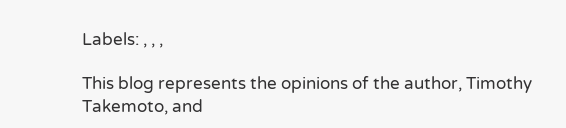Labels: , , ,

This blog represents the opinions of the author, Timothy Takemoto, and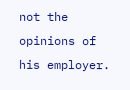not the opinions of his employer.